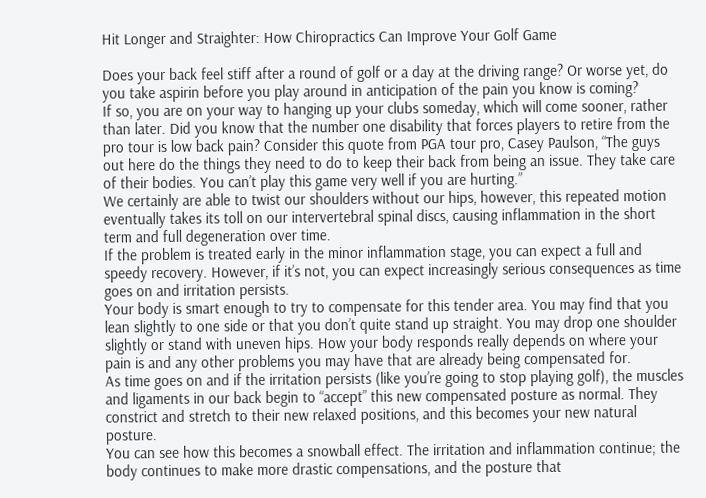Hit Longer and Straighter: How Chiropractics Can Improve Your Golf Game

Does your back feel stiff after a round of golf or a day at the driving range? Or worse yet, do you take aspirin before you play around in anticipation of the pain you know is coming?
If so, you are on your way to hanging up your clubs someday, which will come sooner, rather than later. Did you know that the number one disability that forces players to retire from the pro tour is low back pain? Consider this quote from PGA tour pro, Casey Paulson, “The guys out here do the things they need to do to keep their back from being an issue. They take care of their bodies. You can’t play this game very well if you are hurting.”
We certainly are able to twist our shoulders without our hips, however, this repeated motion eventually takes its toll on our intervertebral spinal discs, causing inflammation in the short term and full degeneration over time.
If the problem is treated early in the minor inflammation stage, you can expect a full and speedy recovery. However, if it’s not, you can expect increasingly serious consequences as time goes on and irritation persists.
Your body is smart enough to try to compensate for this tender area. You may find that you lean slightly to one side or that you don’t quite stand up straight. You may drop one shoulder slightly or stand with uneven hips. How your body responds really depends on where your pain is and any other problems you may have that are already being compensated for.
As time goes on and if the irritation persists (like you’re going to stop playing golf), the muscles and ligaments in our back begin to “accept” this new compensated posture as normal. They constrict and stretch to their new relaxed positions, and this becomes your new natural posture.
You can see how this becomes a snowball effect. The irritation and inflammation continue; the body continues to make more drastic compensations, and the posture that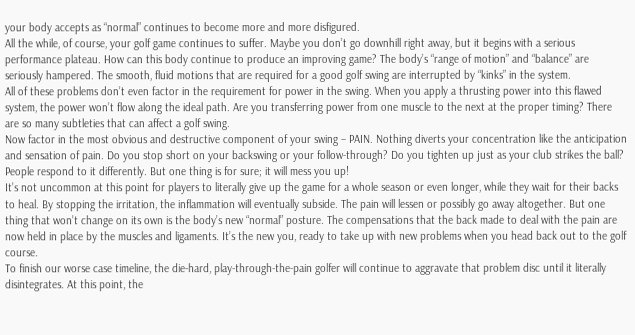your body accepts as “normal” continues to become more and more disfigured.
All the while, of course, your golf game continues to suffer. Maybe you don’t go downhill right away, but it begins with a serious performance plateau. How can this body continue to produce an improving game? The body’s “range of motion” and “balance” are seriously hampered. The smooth, fluid motions that are required for a good golf swing are interrupted by “kinks” in the system.
All of these problems don’t even factor in the requirement for power in the swing. When you apply a thrusting power into this flawed system, the power won’t flow along the ideal path. Are you transferring power from one muscle to the next at the proper timing? There are so many subtleties that can affect a golf swing.
Now factor in the most obvious and destructive component of your swing – PAIN. Nothing diverts your concentration like the anticipation and sensation of pain. Do you stop short on your backswing or your follow-through? Do you tighten up just as your club strikes the ball? People respond to it differently. But one thing is for sure; it will mess you up!
It’s not uncommon at this point for players to literally give up the game for a whole season or even longer, while they wait for their backs to heal. By stopping the irritation, the inflammation will eventually subside. The pain will lessen or possibly go away altogether. But one thing that won’t change on its own is the body’s new “normal” posture. The compensations that the back made to deal with the pain are now held in place by the muscles and ligaments. It’s the new you, ready to take up with new problems when you head back out to the golf course.
To finish our worse case timeline, the die-hard, play-through-the-pain golfer will continue to aggravate that problem disc until it literally disintegrates. At this point, the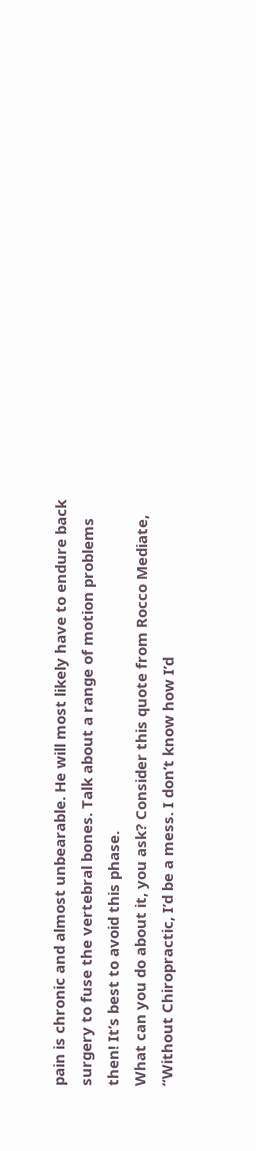pain is chronic and almost unbearable. He will most likely have to endure back surgery to fuse the vertebral bones. Talk about a range of motion problems then! It’s best to avoid this phase.
What can you do about it, you ask? Consider this quote from Rocco Mediate, “Without Chiropractic, I’d be a mess. I don’t know how I’d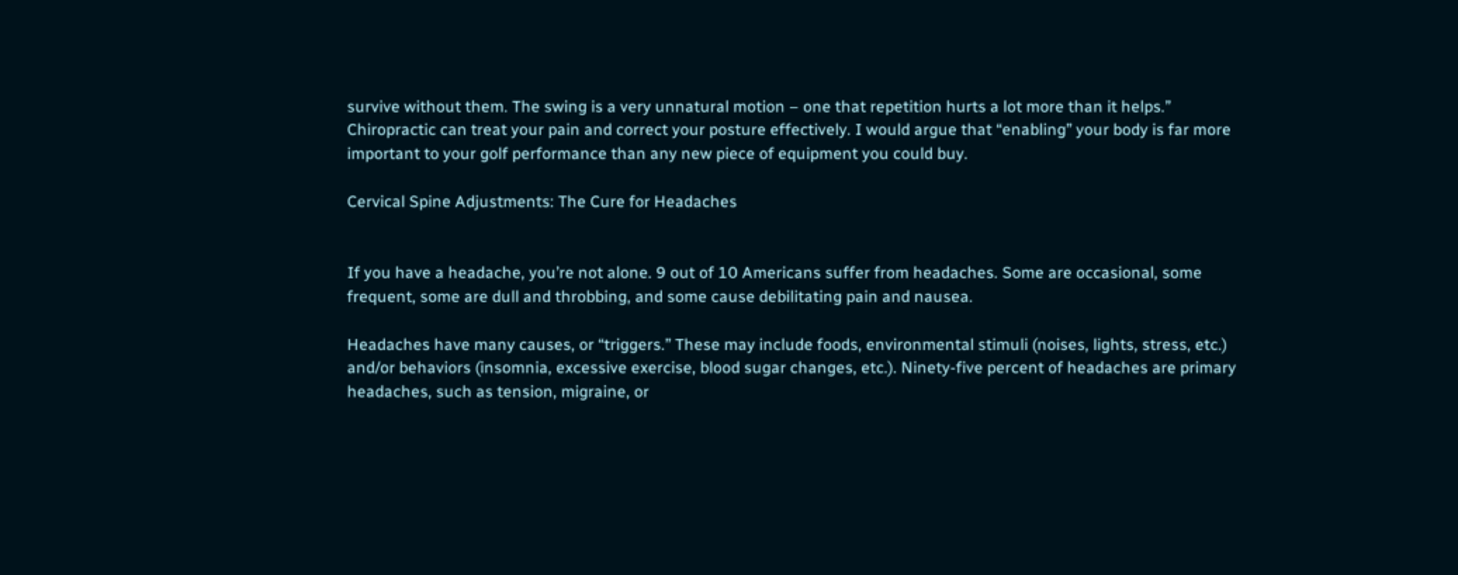survive without them. The swing is a very unnatural motion – one that repetition hurts a lot more than it helps.”
Chiropractic can treat your pain and correct your posture effectively. I would argue that “enabling” your body is far more important to your golf performance than any new piece of equipment you could buy.

Cervical Spine Adjustments: The Cure for Headaches


If you have a headache, you’re not alone. 9 out of 10 Americans suffer from headaches. Some are occasional, some frequent, some are dull and throbbing, and some cause debilitating pain and nausea.

Headaches have many causes, or “triggers.” These may include foods, environmental stimuli (noises, lights, stress, etc.) and/or behaviors (insomnia, excessive exercise, blood sugar changes, etc.). Ninety-five percent of headaches are primary headaches, such as tension, migraine, or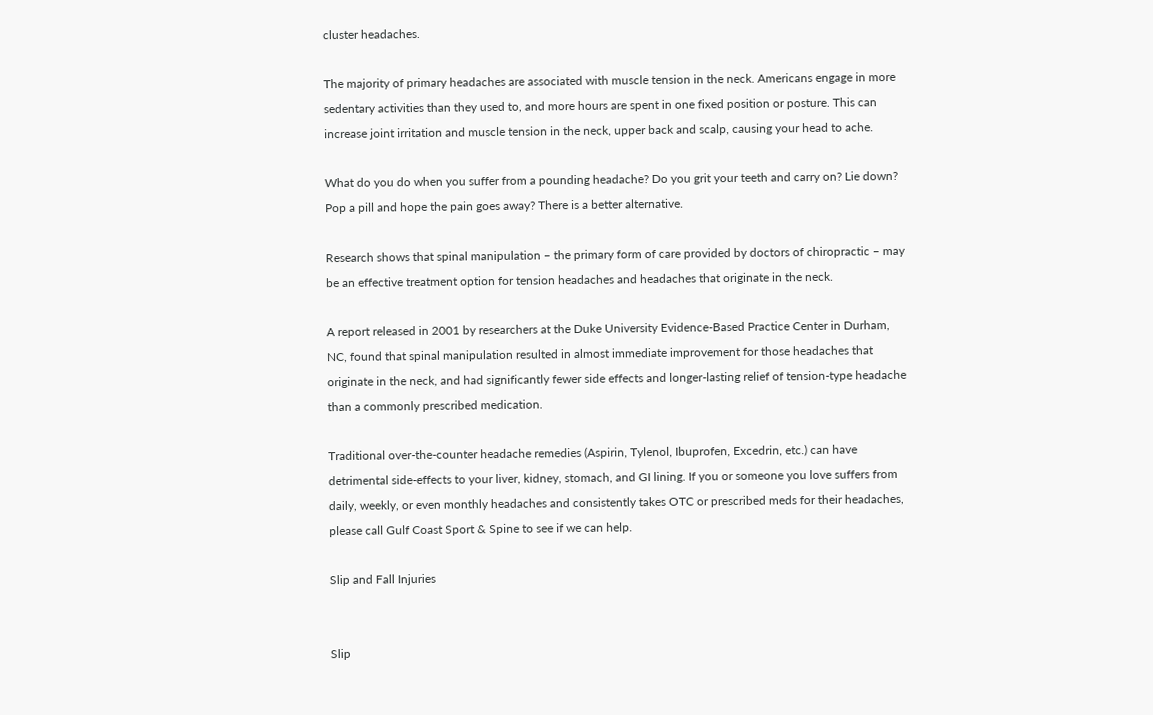cluster headaches.

The majority of primary headaches are associated with muscle tension in the neck. Americans engage in more sedentary activities than they used to, and more hours are spent in one fixed position or posture. This can increase joint irritation and muscle tension in the neck, upper back and scalp, causing your head to ache.

What do you do when you suffer from a pounding headache? Do you grit your teeth and carry on? Lie down? Pop a pill and hope the pain goes away? There is a better alternative.

Research shows that spinal manipulation – the primary form of care provided by doctors of chiropractic – may be an effective treatment option for tension headaches and headaches that originate in the neck.

A report released in 2001 by researchers at the Duke University Evidence-Based Practice Center in Durham, NC, found that spinal manipulation resulted in almost immediate improvement for those headaches that originate in the neck, and had significantly fewer side effects and longer-lasting relief of tension-type headache than a commonly prescribed medication.

Traditional over-the-counter headache remedies (Aspirin, Tylenol, Ibuprofen, Excedrin, etc.) can have detrimental side-effects to your liver, kidney, stomach, and GI lining. If you or someone you love suffers from daily, weekly, or even monthly headaches and consistently takes OTC or prescribed meds for their headaches, please call Gulf Coast Sport & Spine to see if we can help.

Slip and Fall Injuries


Slip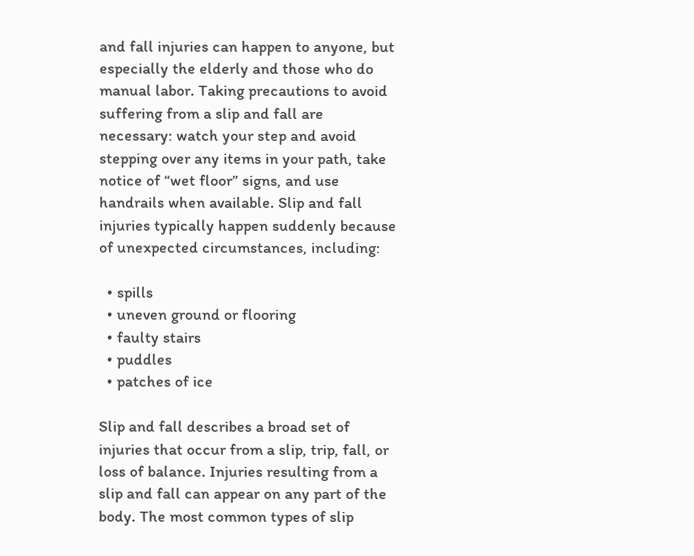and fall injuries can happen to anyone, but especially the elderly and those who do manual labor. Taking precautions to avoid suffering from a slip and fall are necessary: watch your step and avoid stepping over any items in your path, take notice of “wet floor” signs, and use handrails when available. Slip and fall injuries typically happen suddenly because of unexpected circumstances, including:

  • spills
  • uneven ground or flooring
  • faulty stairs
  • puddles
  • patches of ice

Slip and fall describes a broad set of injuries that occur from a slip, trip, fall, or loss of balance. Injuries resulting from a slip and fall can appear on any part of the body. The most common types of slip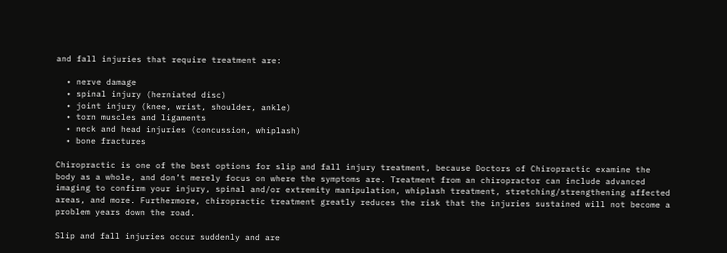and fall injuries that require treatment are:

  • nerve damage
  • spinal injury (herniated disc)
  • joint injury (knee, wrist, shoulder, ankle)
  • torn muscles and ligaments
  • neck and head injuries (concussion, whiplash)
  • bone fractures

Chiropractic is one of the best options for slip and fall injury treatment, because Doctors of Chiropractic examine the body as a whole, and don’t merely focus on where the symptoms are. Treatment from an chiropractor can include advanced imaging to confirm your injury, spinal and/or extremity manipulation, whiplash treatment, stretching/strengthening affected areas, and more. Furthermore, chiropractic treatment greatly reduces the risk that the injuries sustained will not become a problem years down the road.

Slip and fall injuries occur suddenly and are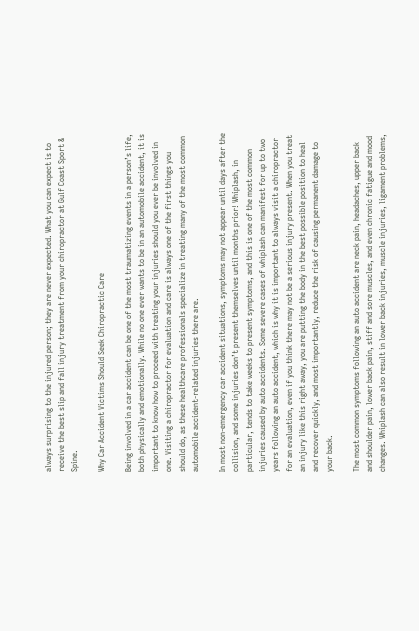always surprising to the injured person; they are never expected. What you can expect is to receive the best slip and fall injury treatment from your chiropractor at Gulf Coast Sport & Spine.

Why Car Accident Victims Should Seek Chiropractic Care

Being involved in a car accident can be one of the most traumatizing events in a person’s life, both physically and emotionally. While no one ever wants to be in an automobile accident, it is important to know how to proceed with treating your injuries should you ever be involved in one. Visiting a chiropractor for evaluation and care is always one of the first things you should do, as these healthcare professionals specialize in treating many of the most common automobile accident-related injuries there are.

In most non-emergency car accident situations, symptoms may not appear until days after the collision, and some injuries don’t present themselves until months prior! Whiplash, in particular, tends to take weeks to present symptoms, and this is one of the most common injuries caused by auto accidents. Some severe cases of whiplash can manifest for up to two years following an auto accident, which is why it is important to always visit a chiropractor for an evaluation, even if you think there may not be a serious injury present. When you treat an injury like this right away, you are putting the body in the best possible position to heal and recover quickly, and most importantly, reduce the risk of causing permanent damage to your back.

The most common symptoms following an auto accident are neck pain, headaches, upper back and shoulder pain, lower back pain, stiff and sore muscles, and even chronic fatigue and mood changes. Whiplash can also result in lower back injuries, muscle injuries, ligament problems,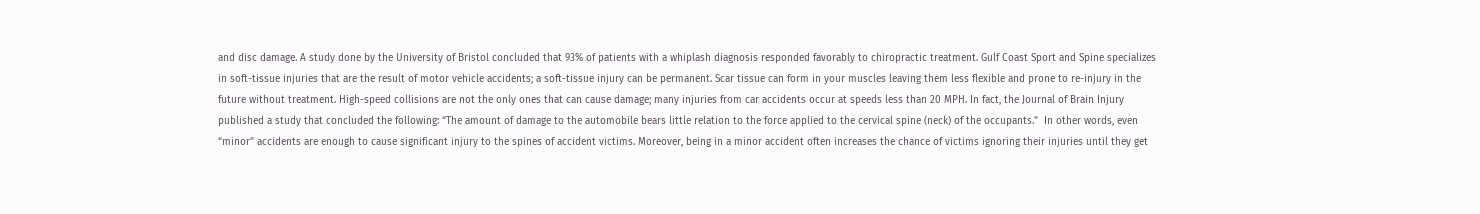and disc damage. A study done by the University of Bristol concluded that 93% of patients with a whiplash diagnosis responded favorably to chiropractic treatment. Gulf Coast Sport and Spine specializes in soft-tissue injuries that are the result of motor vehicle accidents; a soft-tissue injury can be permanent. Scar tissue can form in your muscles leaving them less flexible and prone to re-injury in the future without treatment. High-speed collisions are not the only ones that can cause damage; many injuries from car accidents occur at speeds less than 20 MPH. In fact, the Journal of Brain Injury published a study that concluded the following: “The amount of damage to the automobile bears little relation to the force applied to the cervical spine (neck) of the occupants.”  In other words, even “minor” accidents are enough to cause significant injury to the spines of accident victims. Moreover, being in a minor accident often increases the chance of victims ignoring their injuries until they get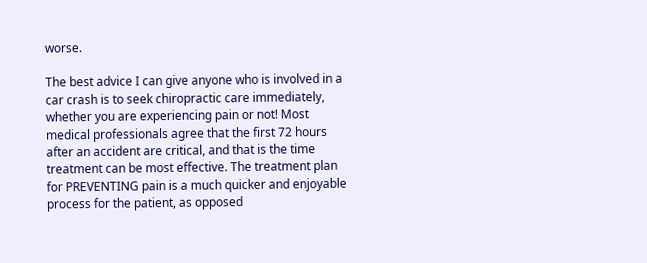worse.

The best advice I can give anyone who is involved in a car crash is to seek chiropractic care immediately, whether you are experiencing pain or not! Most medical professionals agree that the first 72 hours after an accident are critical, and that is the time treatment can be most effective. The treatment plan for PREVENTING pain is a much quicker and enjoyable process for the patient, as opposed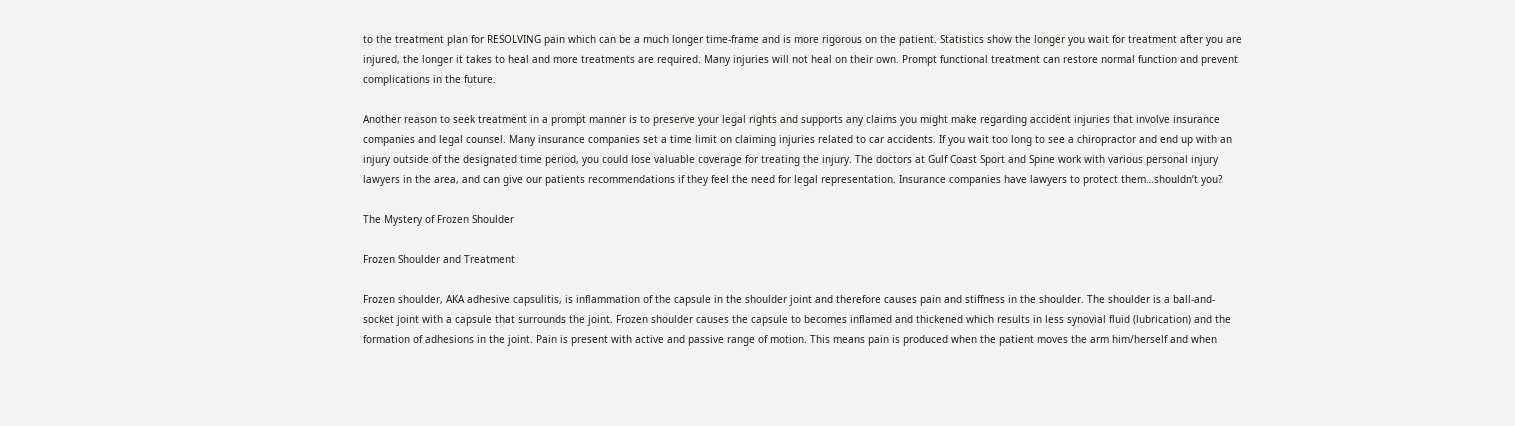to the treatment plan for RESOLVING pain which can be a much longer time-frame and is more rigorous on the patient. Statistics show the longer you wait for treatment after you are injured, the longer it takes to heal and more treatments are required. Many injuries will not heal on their own. Prompt functional treatment can restore normal function and prevent complications in the future.

Another reason to seek treatment in a prompt manner is to preserve your legal rights and supports any claims you might make regarding accident injuries that involve insurance companies and legal counsel. Many insurance companies set a time limit on claiming injuries related to car accidents. If you wait too long to see a chiropractor and end up with an injury outside of the designated time period, you could lose valuable coverage for treating the injury. The doctors at Gulf Coast Sport and Spine work with various personal injury lawyers in the area, and can give our patients recommendations if they feel the need for legal representation. Insurance companies have lawyers to protect them…shouldn’t you?

The Mystery of Frozen Shoulder

Frozen Shoulder and Treatment

Frozen shoulder, AKA adhesive capsulitis, is inflammation of the capsule in the shoulder joint and therefore causes pain and stiffness in the shoulder. The shoulder is a ball-and-socket joint with a capsule that surrounds the joint. Frozen shoulder causes the capsule to becomes inflamed and thickened which results in less synovial fluid (lubrication) and the formation of adhesions in the joint. Pain is present with active and passive range of motion. This means pain is produced when the patient moves the arm him/herself and when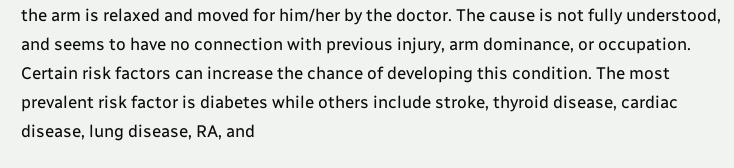the arm is relaxed and moved for him/her by the doctor. The cause is not fully understood, and seems to have no connection with previous injury, arm dominance, or occupation. Certain risk factors can increase the chance of developing this condition. The most prevalent risk factor is diabetes while others include stroke, thyroid disease, cardiac disease, lung disease, RA, and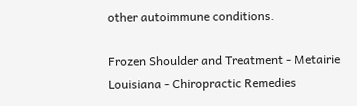other autoimmune conditions.

Frozen Shoulder and Treatment - Metairie Louisiana - Chiropractic Remedies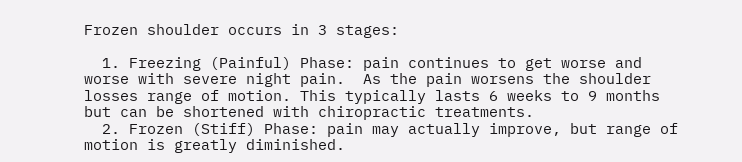Frozen shoulder occurs in 3 stages:

  1. Freezing (Painful) Phase: pain continues to get worse and worse with severe night pain.  As the pain worsens the shoulder losses range of motion. This typically lasts 6 weeks to 9 months but can be shortened with chiropractic treatments.
  2. Frozen (Stiff) Phase: pain may actually improve, but range of motion is greatly diminished.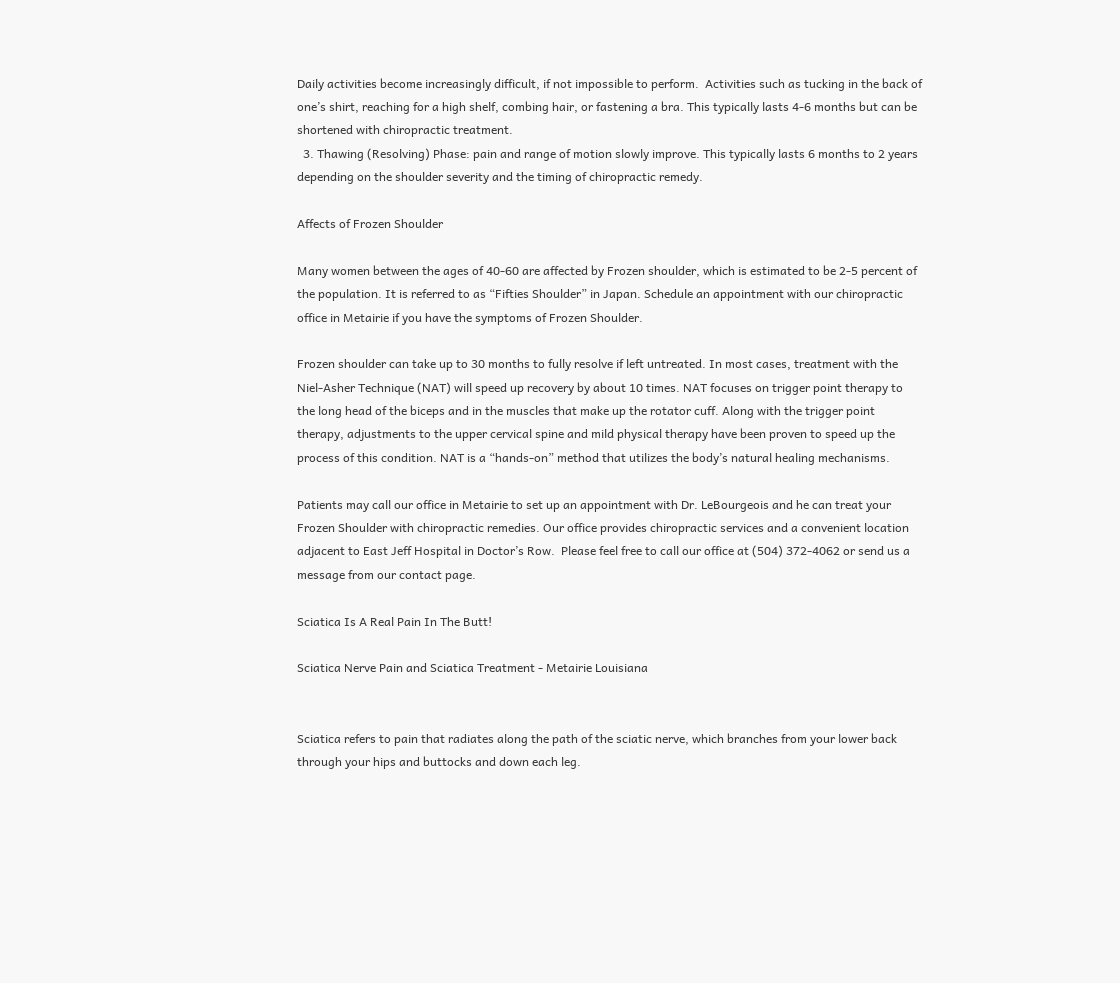Daily activities become increasingly difficult, if not impossible to perform.  Activities such as tucking in the back of one’s shirt, reaching for a high shelf, combing hair, or fastening a bra. This typically lasts 4-6 months but can be shortened with chiropractic treatment.
  3. Thawing (Resolving) Phase: pain and range of motion slowly improve. This typically lasts 6 months to 2 years depending on the shoulder severity and the timing of chiropractic remedy.

Affects of Frozen Shoulder

Many women between the ages of 40-60 are affected by Frozen shoulder, which is estimated to be 2-5 percent of the population. It is referred to as “Fifties Shoulder” in Japan. Schedule an appointment with our chiropractic office in Metairie if you have the symptoms of Frozen Shoulder.

Frozen shoulder can take up to 30 months to fully resolve if left untreated. In most cases, treatment with the Niel-Asher Technique (NAT) will speed up recovery by about 10 times. NAT focuses on trigger point therapy to the long head of the biceps and in the muscles that make up the rotator cuff. Along with the trigger point therapy, adjustments to the upper cervical spine and mild physical therapy have been proven to speed up the process of this condition. NAT is a “hands-on” method that utilizes the body’s natural healing mechanisms.

Patients may call our office in Metairie to set up an appointment with Dr. LeBourgeois and he can treat your Frozen Shoulder with chiropractic remedies. Our office provides chiropractic services and a convenient location adjacent to East Jeff Hospital in Doctor’s Row.  Please feel free to call our office at (504) 372-4062 or send us a message from our contact page.

Sciatica Is A Real Pain In The Butt!

Sciatica Nerve Pain and Sciatica Treatment - Metairie Louisiana


Sciatica refers to pain that radiates along the path of the sciatic nerve, which branches from your lower back through your hips and buttocks and down each leg.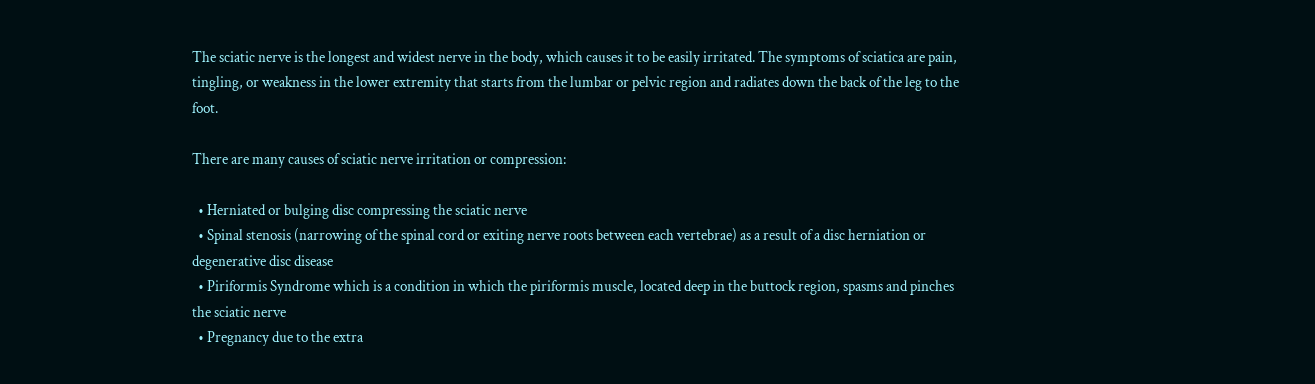The sciatic nerve is the longest and widest nerve in the body, which causes it to be easily irritated. The symptoms of sciatica are pain, tingling, or weakness in the lower extremity that starts from the lumbar or pelvic region and radiates down the back of the leg to the foot.

There are many causes of sciatic nerve irritation or compression:

  • Herniated or bulging disc compressing the sciatic nerve
  • Spinal stenosis (narrowing of the spinal cord or exiting nerve roots between each vertebrae) as a result of a disc herniation or degenerative disc disease
  • Piriformis Syndrome which is a condition in which the piriformis muscle, located deep in the buttock region, spasms and pinches the sciatic nerve
  • Pregnancy due to the extra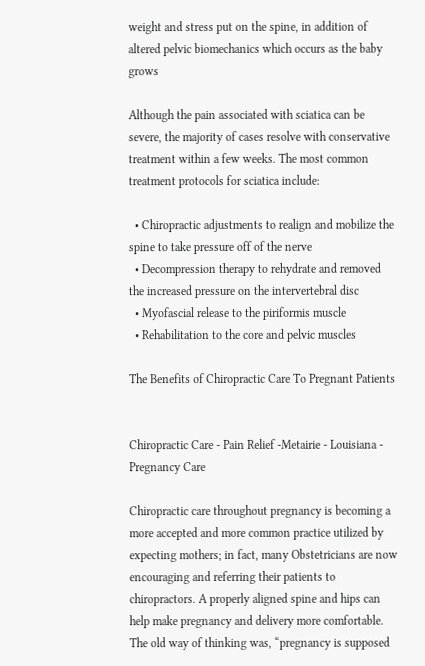weight and stress put on the spine, in addition of altered pelvic biomechanics which occurs as the baby grows

Although the pain associated with sciatica can be severe, the majority of cases resolve with conservative treatment within a few weeks. The most common treatment protocols for sciatica include:

  • Chiropractic adjustments to realign and mobilize the spine to take pressure off of the nerve
  • Decompression therapy to rehydrate and removed the increased pressure on the intervertebral disc
  • Myofascial release to the piriformis muscle
  • Rehabilitation to the core and pelvic muscles

The Benefits of Chiropractic Care To Pregnant Patients


Chiropractic Care - Pain Relief -Metairie - Louisiana - Pregnancy Care

Chiropractic care throughout pregnancy is becoming a more accepted and more common practice utilized by expecting mothers; in fact, many Obstetricians are now encouraging and referring their patients to chiropractors. A properly aligned spine and hips can help make pregnancy and delivery more comfortable. The old way of thinking was, “pregnancy is supposed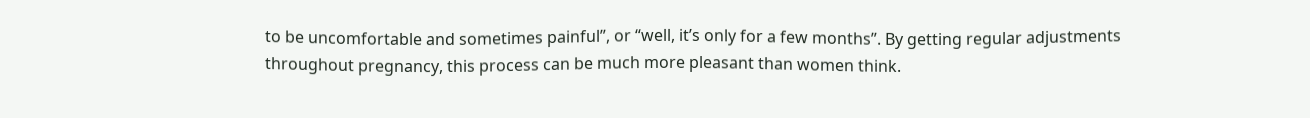to be uncomfortable and sometimes painful”, or “well, it’s only for a few months”. By getting regular adjustments throughout pregnancy, this process can be much more pleasant than women think.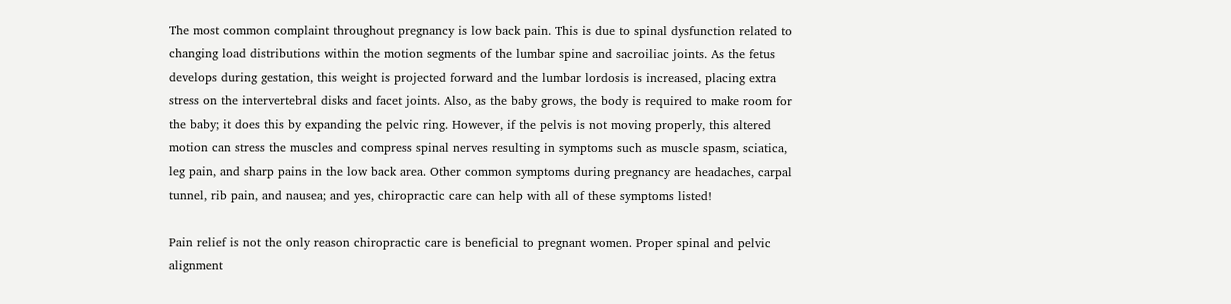The most common complaint throughout pregnancy is low back pain. This is due to spinal dysfunction related to changing load distributions within the motion segments of the lumbar spine and sacroiliac joints. As the fetus develops during gestation, this weight is projected forward and the lumbar lordosis is increased, placing extra stress on the intervertebral disks and facet joints. Also, as the baby grows, the body is required to make room for the baby; it does this by expanding the pelvic ring. However, if the pelvis is not moving properly, this altered motion can stress the muscles and compress spinal nerves resulting in symptoms such as muscle spasm, sciatica, leg pain, and sharp pains in the low back area. Other common symptoms during pregnancy are headaches, carpal tunnel, rib pain, and nausea; and yes, chiropractic care can help with all of these symptoms listed!

Pain relief is not the only reason chiropractic care is beneficial to pregnant women. Proper spinal and pelvic alignment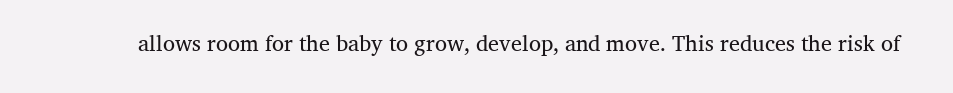allows room for the baby to grow, develop, and move. This reduces the risk of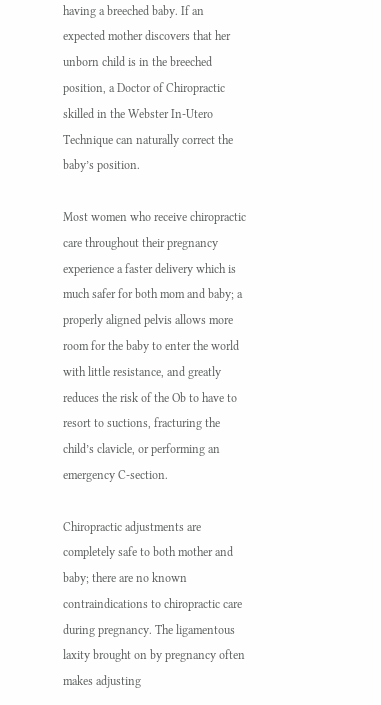having a breeched baby. If an expected mother discovers that her unborn child is in the breeched position, a Doctor of Chiropractic skilled in the Webster In-Utero Technique can naturally correct the baby’s position.

Most women who receive chiropractic care throughout their pregnancy experience a faster delivery which is much safer for both mom and baby; a properly aligned pelvis allows more room for the baby to enter the world with little resistance, and greatly reduces the risk of the Ob to have to resort to suctions, fracturing the child’s clavicle, or performing an emergency C-section.

Chiropractic adjustments are completely safe to both mother and baby; there are no known contraindications to chiropractic care during pregnancy. The ligamentous laxity brought on by pregnancy often makes adjusting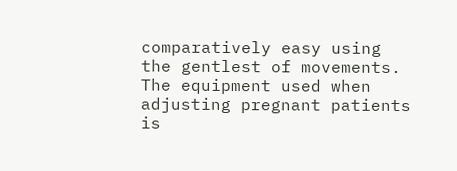comparatively easy using the gentlest of movements. The equipment used when adjusting pregnant patients is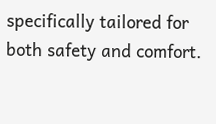specifically tailored for both safety and comfort.